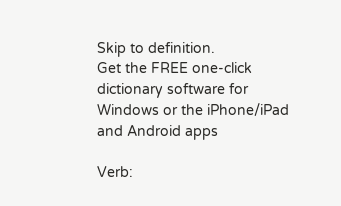Skip to definition.
Get the FREE one-click dictionary software for Windows or the iPhone/iPad and Android apps

Verb: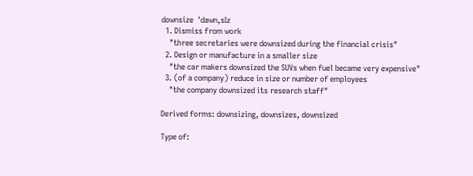downsize  'dawn,sIz
  1. Dismiss from work
    "three secretaries were downsized during the financial crisis"
  2. Design or manufacture in a smaller size
    "the car makers downsized the SUVs when fuel became very expensive"
  3. (of a company) reduce in size or number of employees
    "the company downsized its research staff"

Derived forms: downsizing, downsizes, downsized

Type of: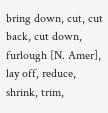bring down, cut, cut back, cut down, furlough [N. Amer], lay off, reduce, shrink, trim,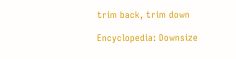trim back, trim down

Encyclopedia: Downsize